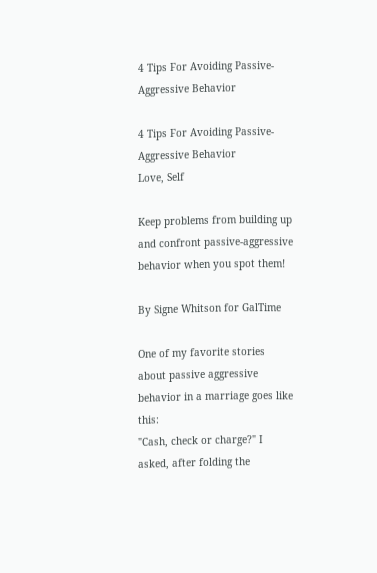4 Tips For Avoiding Passive-Aggressive Behavior

4 Tips For Avoiding Passive-Aggressive Behavior
Love, Self

Keep problems from building up and confront passive-aggressive behavior when you spot them!

By Signe Whitson for GalTime

One of my favorite stories about passive aggressive behavior in a marriage goes like this:
"Cash, check or charge?" I asked, after folding the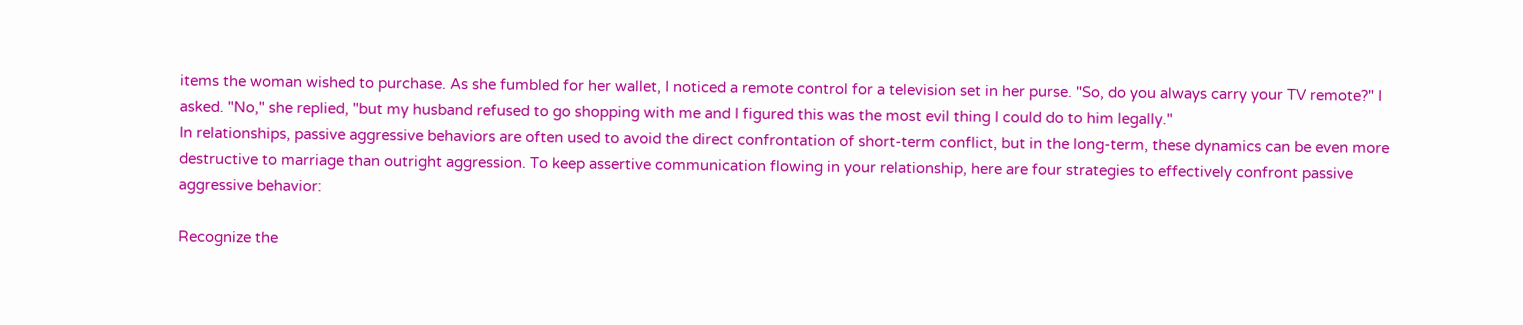items the woman wished to purchase. As she fumbled for her wallet, I noticed a remote control for a television set in her purse. "So, do you always carry your TV remote?" I asked. "No," she replied, "but my husband refused to go shopping with me and I figured this was the most evil thing I could do to him legally."
In relationships, passive aggressive behaviors are often used to avoid the direct confrontation of short-term conflict, but in the long-term, these dynamics can be even more destructive to marriage than outright aggression. To keep assertive communication flowing in your relationship, here are four strategies to effectively confront passive aggressive behavior:

Recognize the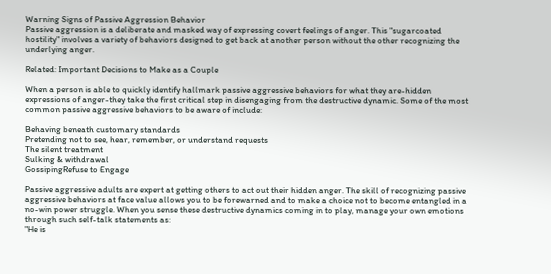Warning Signs of Passive Aggression Behavior
Passive aggression is a deliberate and masked way of expressing covert feelings of anger. This "sugarcoated hostility" involves a variety of behaviors designed to get back at another person without the other recognizing the underlying anger.

Related: Important Decisions to Make as a Couple

When a person is able to quickly identify hallmark passive aggressive behaviors for what they are-hidden expressions of anger-they take the first critical step in disengaging from the destructive dynamic. Some of the most common passive aggressive behaviors to be aware of include:

Behaving beneath customary standards
Pretending not to see, hear, remember, or understand requests
The silent treatment
Sulking & withdrawal
GossipingRefuse to Engage

Passive aggressive adults are expert at getting others to act out their hidden anger. The skill of recognizing passive aggressive behaviors at face value allows you to be forewarned and to make a choice not to become entangled in a no-win power struggle. When you sense these destructive dynamics coming in to play, manage your own emotions through such self-talk statements as:
"He is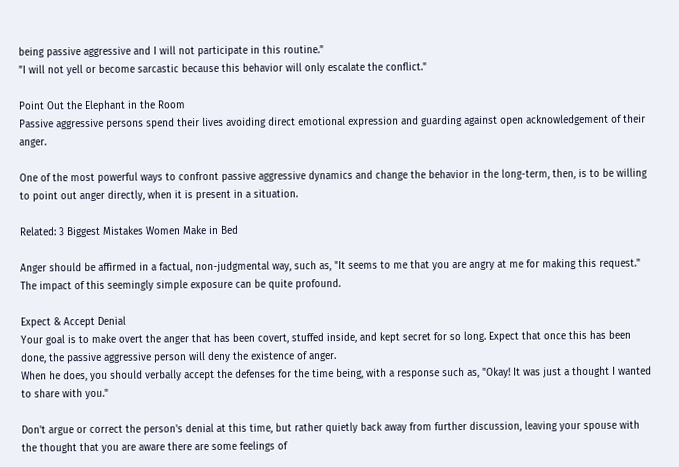being passive aggressive and I will not participate in this routine."
"I will not yell or become sarcastic because this behavior will only escalate the conflict."

Point Out the Elephant in the Room
Passive aggressive persons spend their lives avoiding direct emotional expression and guarding against open acknowledgement of their anger.

One of the most powerful ways to confront passive aggressive dynamics and change the behavior in the long-term, then, is to be willing to point out anger directly, when it is present in a situation.

Related: 3 Biggest Mistakes Women Make in Bed

Anger should be affirmed in a factual, non-judgmental way, such as, "It seems to me that you are angry at me for making this request." The impact of this seemingly simple exposure can be quite profound.

Expect & Accept Denial
Your goal is to make overt the anger that has been covert, stuffed inside, and kept secret for so long. Expect that once this has been done, the passive aggressive person will deny the existence of anger.
When he does, you should verbally accept the defenses for the time being, with a response such as, "Okay! It was just a thought I wanted to share with you."

Don't argue or correct the person's denial at this time, but rather quietly back away from further discussion, leaving your spouse with the thought that you are aware there are some feelings of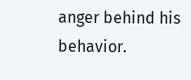anger behind his behavior.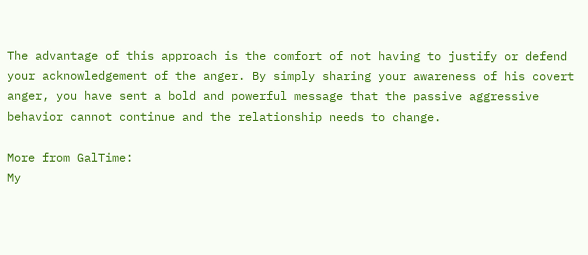The advantage of this approach is the comfort of not having to justify or defend your acknowledgement of the anger. By simply sharing your awareness of his covert anger, you have sent a bold and powerful message that the passive aggressive behavior cannot continue and the relationship needs to change.

More from GalTime:
My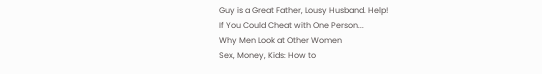Guy is a Great Father, Lousy Husband. Help!
If You Could Cheat with One Person...
Why Men Look at Other Women
Sex, Money, Kids: How to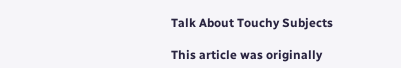Talk About Touchy Subjects

This article was originally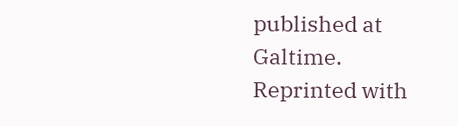published at Galtime. Reprinted with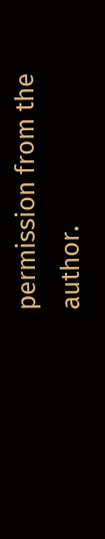permission from the author.